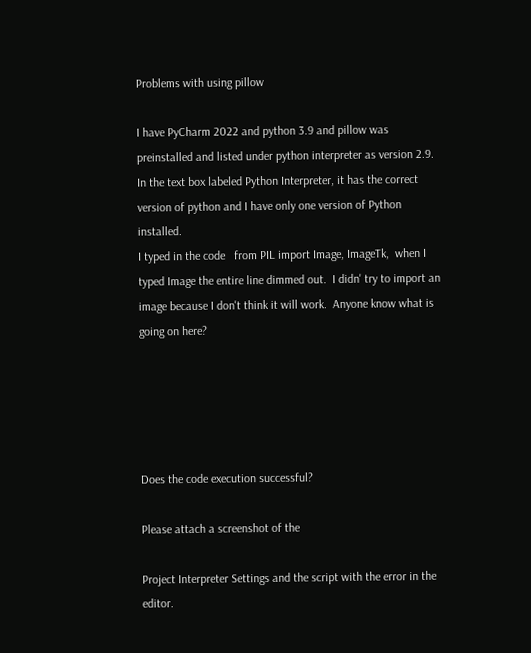Problems with using pillow

I have PyCharm 2022 and python 3.9 and pillow was preinstalled and listed under python interpreter as version 2.9.  In the text box labeled Python Interpreter, it has the correct version of python and I have only one version of Python installed.
I typed in the code   from PIL import Image, ImageTk,  when I typed Image the entire line dimmed out.  I didn' try to import an image because I don't think it will work.  Anyone know what is going on here?





Does the code execution successful?

Please attach a screenshot of the

Project Interpreter Settings and the script with the error in the editor.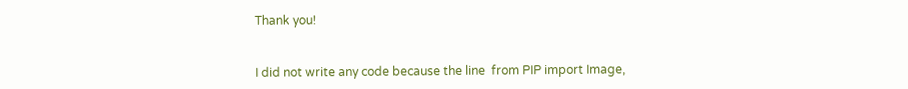Thank you!


I did not write any code because the line  from PIP import Image,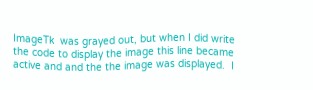ImageTk  was grayed out, but when I did write the code to display the image this line became active and and the the image was displayed.  I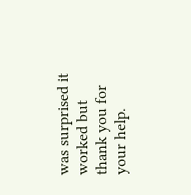was surprised it worked but thank you for your help.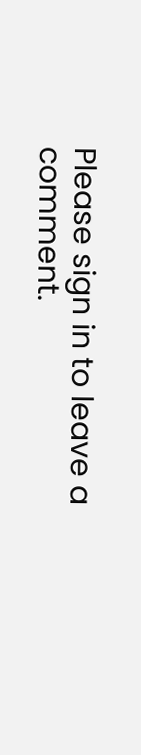Please sign in to leave a comment.